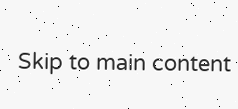Skip to main content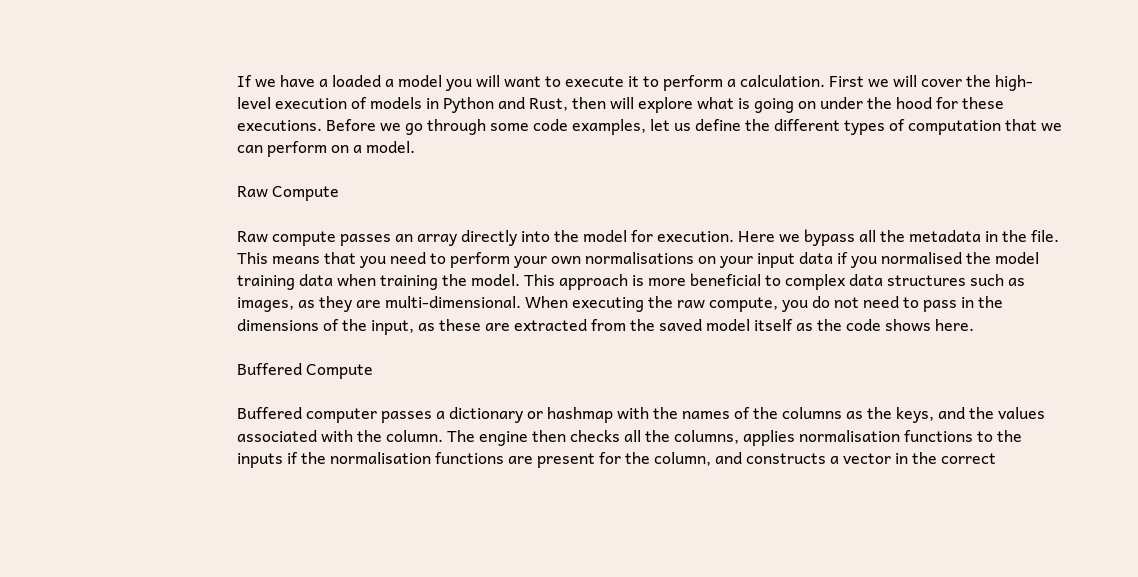If we have a loaded a model you will want to execute it to perform a calculation. First we will cover the high-level execution of models in Python and Rust, then will explore what is going on under the hood for these executions. Before we go through some code examples, let us define the different types of computation that we can perform on a model.

Raw Compute

Raw compute passes an array directly into the model for execution. Here we bypass all the metadata in the file. This means that you need to perform your own normalisations on your input data if you normalised the model training data when training the model. This approach is more beneficial to complex data structures such as images, as they are multi-dimensional. When executing the raw compute, you do not need to pass in the dimensions of the input, as these are extracted from the saved model itself as the code shows here.

Buffered Compute

Buffered computer passes a dictionary or hashmap with the names of the columns as the keys, and the values associated with the column. The engine then checks all the columns, applies normalisation functions to the inputs if the normalisation functions are present for the column, and constructs a vector in the correct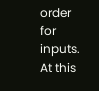order for inputs. At this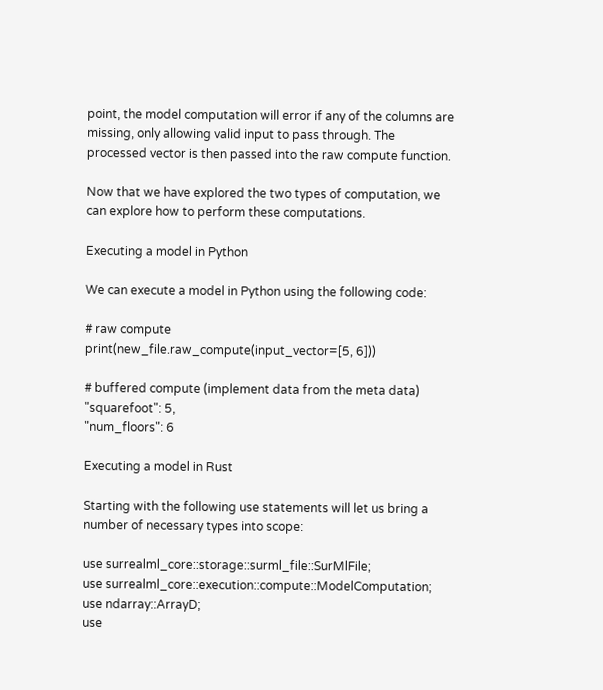point, the model computation will error if any of the columns are missing, only allowing valid input to pass through. The processed vector is then passed into the raw compute function.

Now that we have explored the two types of computation, we can explore how to perform these computations.

Executing a model in Python

We can execute a model in Python using the following code:

# raw compute
print(new_file.raw_compute(input_vector=[5, 6]))

# buffered compute (implement data from the meta data)
"squarefoot": 5,
"num_floors": 6

Executing a model in Rust

Starting with the following use statements will let us bring a number of necessary types into scope:

use surrealml_core::storage::surml_file::SurMlFile;
use surrealml_core::execution::compute::ModelComputation;
use ndarray::ArrayD;
use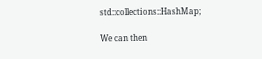std::collections::HashMap;

We can then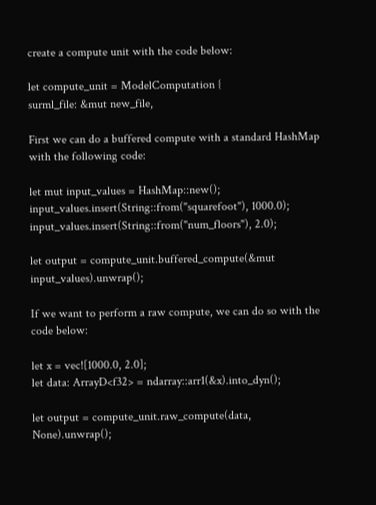create a compute unit with the code below:

let compute_unit = ModelComputation {
surml_file: &mut new_file,

First we can do a buffered compute with a standard HashMap with the following code:

let mut input_values = HashMap::new();
input_values.insert(String::from("squarefoot"), 1000.0);
input_values.insert(String::from("num_floors"), 2.0);

let output = compute_unit.buffered_compute(&mut input_values).unwrap();

If we want to perform a raw compute, we can do so with the code below:

let x = vec![1000.0, 2.0];
let data: ArrayD<f32> = ndarray::arr1(&x).into_dyn();

let output = compute_unit.raw_compute(data, None).unwrap();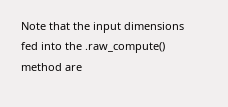Note that the input dimensions fed into the .raw_compute() method are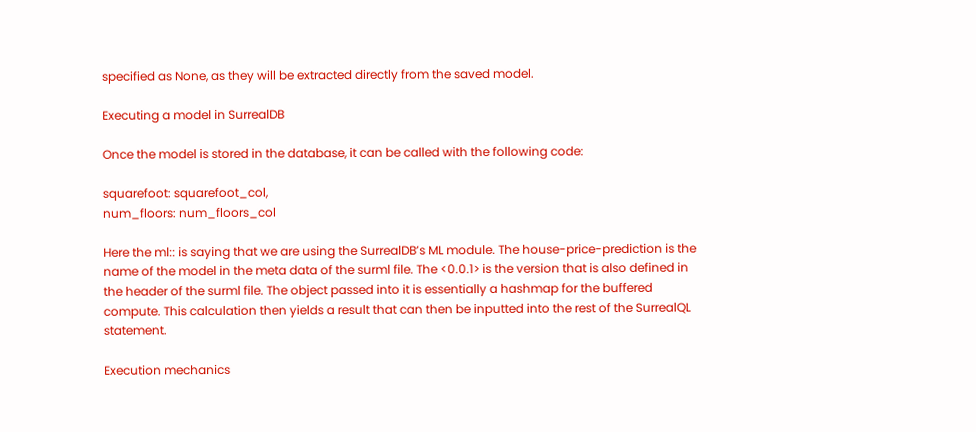specified as None, as they will be extracted directly from the saved model.

Executing a model in SurrealDB

Once the model is stored in the database, it can be called with the following code:

squarefoot: squarefoot_col,
num_floors: num_floors_col

Here the ml:: is saying that we are using the SurrealDB’s ML module. The house-price-prediction is the name of the model in the meta data of the surml file. The <0.0.1> is the version that is also defined in the header of the surml file. The object passed into it is essentially a hashmap for the buffered compute. This calculation then yields a result that can then be inputted into the rest of the SurrealQL statement.

Execution mechanics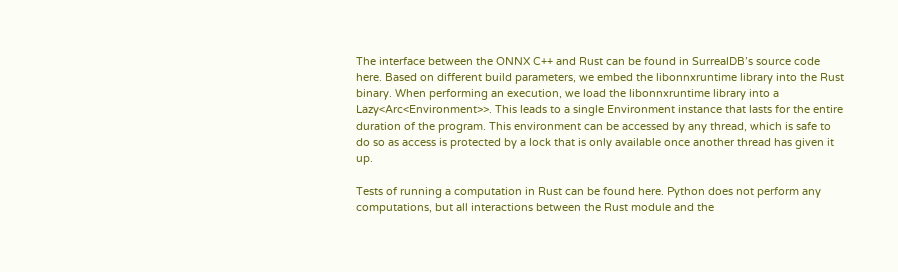The interface between the ONNX C++ and Rust can be found in SurrealDB’s source code here. Based on different build parameters, we embed the libonnxruntime library into the Rust binary. When performing an execution, we load the libonnxruntime library into a Lazy<Arc<Environment>>. This leads to a single Environment instance that lasts for the entire duration of the program. This environment can be accessed by any thread, which is safe to do so as access is protected by a lock that is only available once another thread has given it up.

Tests of running a computation in Rust can be found here. Python does not perform any computations, but all interactions between the Rust module and the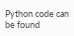Python code can be found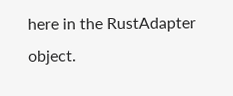here in the RustAdapter object.